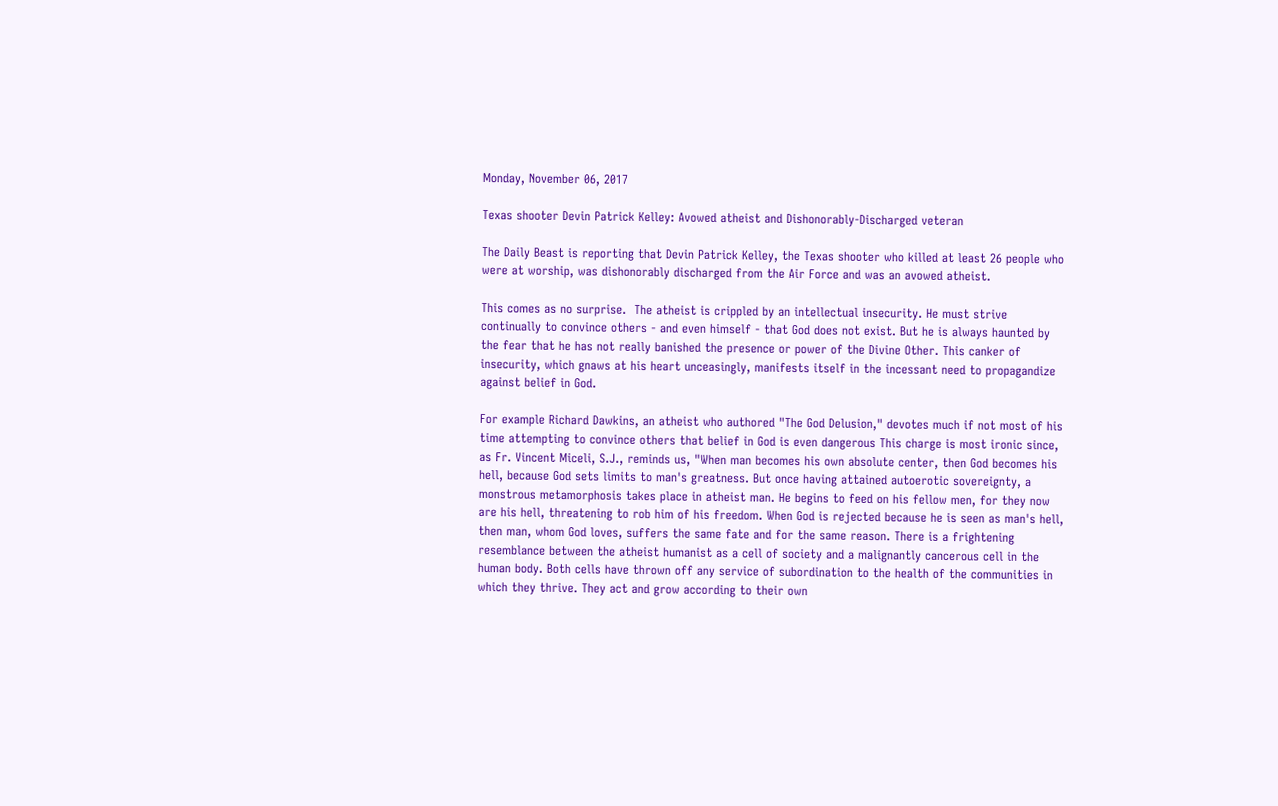Monday, November 06, 2017

Texas shooter Devin Patrick Kelley: Avowed atheist and Dishonorably-Discharged veteran

The Daily Beast is reporting that Devin Patrick Kelley, the Texas shooter who killed at least 26 people who were at worship, was dishonorably discharged from the Air Force and was an avowed atheist.

This comes as no surprise.  The atheist is crippled by an intellectual insecurity. He must strive continually to convince others - and even himself - that God does not exist. But he is always haunted by the fear that he has not really banished the presence or power of the Divine Other. This canker of insecurity, which gnaws at his heart unceasingly, manifests itself in the incessant need to propagandize against belief in God.

For example Richard Dawkins, an atheist who authored "The God Delusion," devotes much if not most of his time attempting to convince others that belief in God is even dangerous This charge is most ironic since, as Fr. Vincent Miceli, S.J., reminds us, "When man becomes his own absolute center, then God becomes his hell, because God sets limits to man's greatness. But once having attained autoerotic sovereignty, a monstrous metamorphosis takes place in atheist man. He begins to feed on his fellow men, for they now are his hell, threatening to rob him of his freedom. When God is rejected because he is seen as man's hell, then man, whom God loves, suffers the same fate and for the same reason. There is a frightening resemblance between the atheist humanist as a cell of society and a malignantly cancerous cell in the human body. Both cells have thrown off any service of subordination to the health of the communities in which they thrive. They act and grow according to their own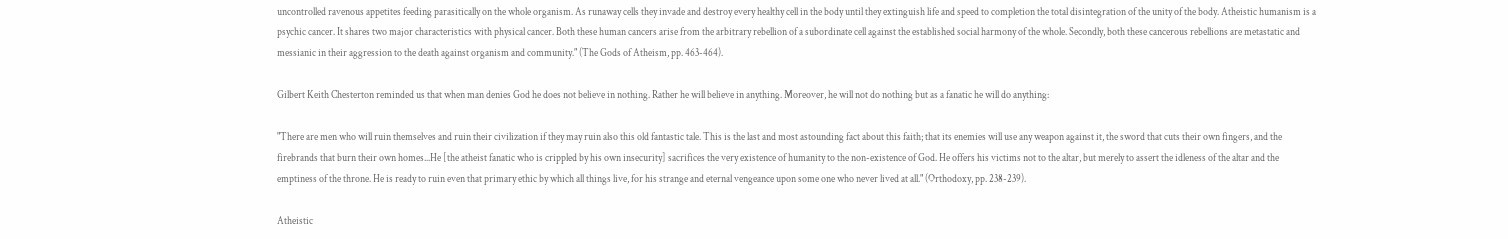uncontrolled ravenous appetites feeding parasitically on the whole organism. As runaway cells they invade and destroy every healthy cell in the body until they extinguish life and speed to completion the total disintegration of the unity of the body. Atheistic humanism is a psychic cancer. It shares two major characteristics with physical cancer. Both these human cancers arise from the arbitrary rebellion of a subordinate cell against the established social harmony of the whole. Secondly, both these cancerous rebellions are metastatic and messianic in their aggression to the death against organism and community." (The Gods of Atheism, pp. 463-464).

Gilbert Keith Chesterton reminded us that when man denies God he does not believe in nothing. Rather he will believe in anything. Moreover, he will not do nothing but as a fanatic he will do anything:

"There are men who will ruin themselves and ruin their civilization if they may ruin also this old fantastic tale. This is the last and most astounding fact about this faith; that its enemies will use any weapon against it, the sword that cuts their own fingers, and the firebrands that burn their own homes...He [the atheist fanatic who is crippled by his own insecurity] sacrifices the very existence of humanity to the non-existence of God. He offers his victims not to the altar, but merely to assert the idleness of the altar and the emptiness of the throne. He is ready to ruin even that primary ethic by which all things live, for his strange and eternal vengeance upon some one who never lived at all." (Orthodoxy, pp. 238-239).

Atheistic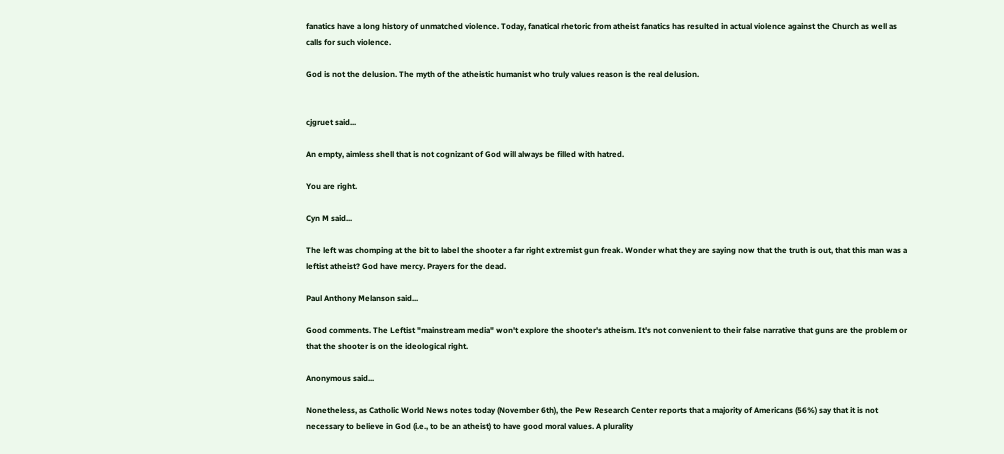fanatics have a long history of unmatched violence. Today, fanatical rhetoric from atheist fanatics has resulted in actual violence against the Church as well as calls for such violence.

God is not the delusion. The myth of the atheistic humanist who truly values reason is the real delusion.


cjgruet said...

An empty, aimless shell that is not cognizant of God will always be filled with hatred.

You are right.

Cyn M said...

The left was chomping at the bit to label the shooter a far right extremist gun freak. Wonder what they are saying now that the truth is out, that this man was a leftist atheist? God have mercy. Prayers for the dead.

Paul Anthony Melanson said...

Good comments. The Leftist "mainstream media" won't explore the shooter's atheism. It's not convenient to their false narrative that guns are the problem or that the shooter is on the ideological right.

Anonymous said...

Nonetheless, as Catholic World News notes today (November 6th), the Pew Research Center reports that a majority of Americans (56%) say that it is not necessary to believe in God (i.e., to be an atheist) to have good moral values. A plurality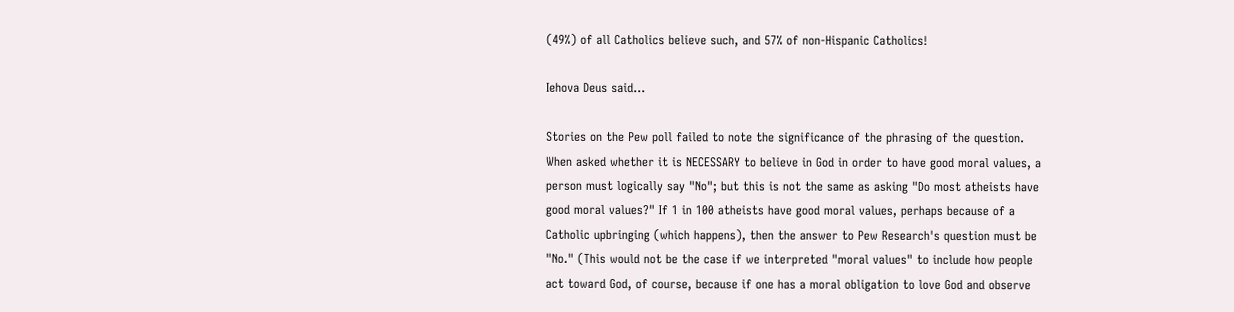(49%) of all Catholics believe such, and 57% of non-Hispanic Catholics!

Iehova Deus said...

Stories on the Pew poll failed to note the significance of the phrasing of the question. When asked whether it is NECESSARY to believe in God in order to have good moral values, a person must logically say "No"; but this is not the same as asking "Do most atheists have good moral values?" If 1 in 100 atheists have good moral values, perhaps because of a Catholic upbringing (which happens), then the answer to Pew Research's question must be "No." (This would not be the case if we interpreted "moral values" to include how people act toward God, of course, because if one has a moral obligation to love God and observe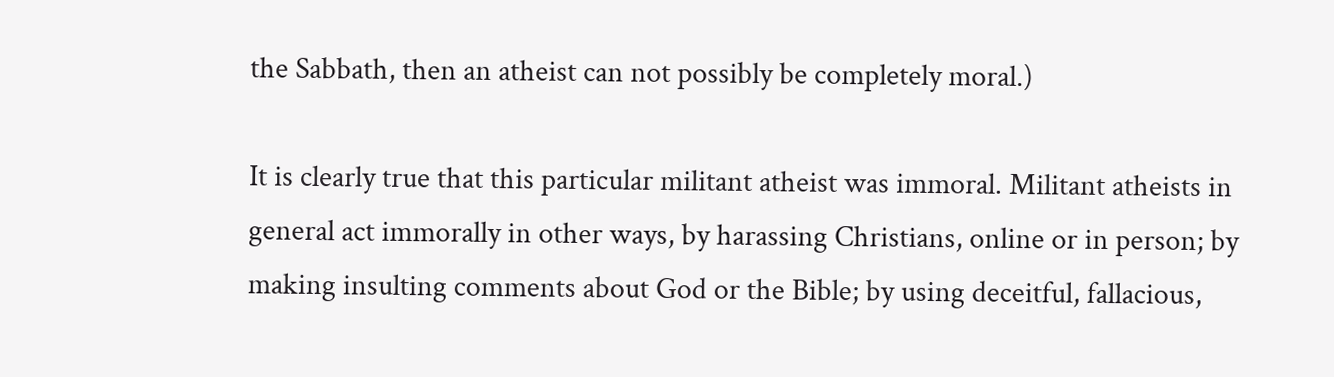the Sabbath, then an atheist can not possibly be completely moral.)

It is clearly true that this particular militant atheist was immoral. Militant atheists in general act immorally in other ways, by harassing Christians, online or in person; by making insulting comments about God or the Bible; by using deceitful, fallacious,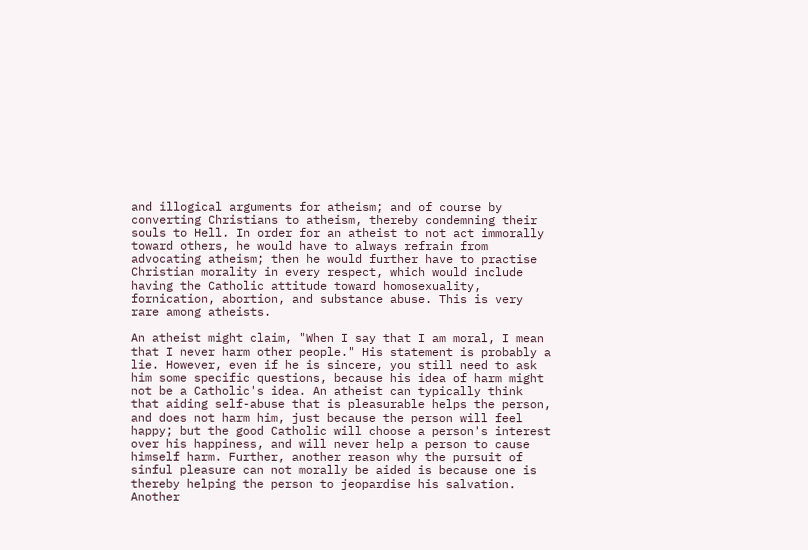and illogical arguments for atheism; and of course by converting Christians to atheism, thereby condemning their souls to Hell. In order for an atheist to not act immorally toward others, he would have to always refrain from advocating atheism; then he would further have to practise Christian morality in every respect, which would include having the Catholic attitude toward homosexuality, fornication, abortion, and substance abuse. This is very rare among atheists.

An atheist might claim, "When I say that I am moral, I mean that I never harm other people." His statement is probably a lie. However, even if he is sincere, you still need to ask him some specific questions, because his idea of harm might not be a Catholic's idea. An atheist can typically think that aiding self-abuse that is pleasurable helps the person, and does not harm him, just because the person will feel happy; but the good Catholic will choose a person's interest over his happiness, and will never help a person to cause himself harm. Further, another reason why the pursuit of sinful pleasure can not morally be aided is because one is thereby helping the person to jeopardise his salvation. Another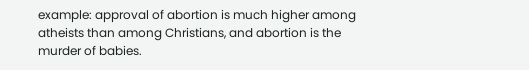example: approval of abortion is much higher among atheists than among Christians, and abortion is the murder of babies.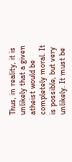Thus, in reality, it is unlikely that a given atheist would be completely moral. It is possible, but very unlikely. It must be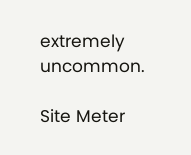extremely uncommon.

Site Meter